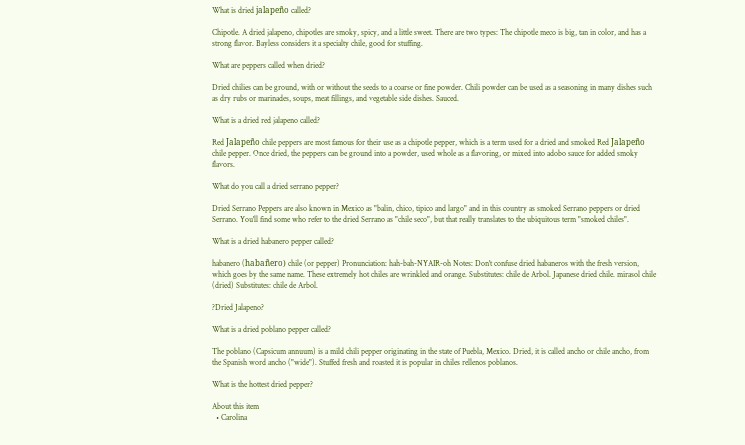What is dried jalapeño called?

Chipotle. A dried jalapeno, chipotles are smoky, spicy, and a little sweet. There are two types: The chipotle meco is big, tan in color, and has a strong flavor. Bayless considers it a specialty chile, good for stuffing.

What are peppers called when dried?

Dried chilies can be ground, with or without the seeds to a coarse or fine powder. Chili powder can be used as a seasoning in many dishes such as dry rubs or marinades, soups, meat fillings, and vegetable side dishes. Sauced.

What is a dried red jalapeno called?

Red Jalapeño chile peppers are most famous for their use as a chipotle pepper, which is a term used for a dried and smoked Red Jalapeño chile pepper. Once dried, the peppers can be ground into a powder, used whole as a flavoring, or mixed into adobo sauce for added smoky flavors.

What do you call a dried serrano pepper?

Dried Serrano Peppers are also known in Mexico as "balin, chico, tipico and largo" and in this country as smoked Serrano peppers or dried Serrano. You'll find some who refer to the dried Serrano as "chile seco", but that really translates to the ubiquitous term "smoked chiles".

What is a dried habanero pepper called?

habanero (habañero) chile (or pepper) Pronunciation: hah-bah-NYAIR-oh Notes: Don't confuse dried habaneros with the fresh version, which goes by the same name. These extremely hot chiles are wrinkled and orange. Substitutes: chile de Arbol. Japanese dried chile. mirasol chile (dried) Substitutes: chile de Arbol.

?Dried Jalapeno?

What is a dried poblano pepper called?

The poblano (Capsicum annuum) is a mild chili pepper originating in the state of Puebla, Mexico. Dried, it is called ancho or chile ancho, from the Spanish word ancho ("wide"). Stuffed fresh and roasted it is popular in chiles rellenos poblanos.

What is the hottest dried pepper?

About this item
  • Carolina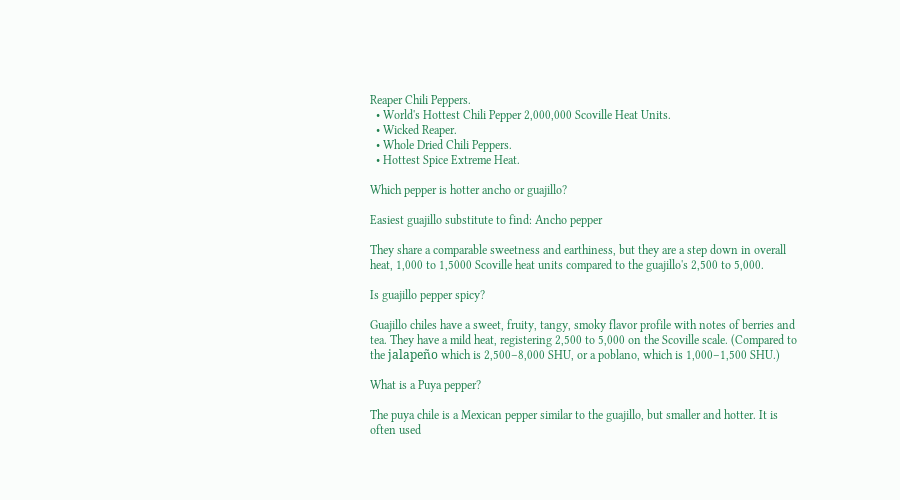Reaper Chili Peppers.
  • World's Hottest Chili Pepper 2,000,000 Scoville Heat Units.
  • Wicked Reaper.
  • Whole Dried Chili Peppers.
  • Hottest Spice Extreme Heat.

Which pepper is hotter ancho or guajillo?

Easiest guajillo substitute to find: Ancho pepper

They share a comparable sweetness and earthiness, but they are a step down in overall heat, 1,000 to 1,5000 Scoville heat units compared to the guajillo's 2,500 to 5,000.

Is guajillo pepper spicy?

Guajillo chiles have a sweet, fruity, tangy, smoky flavor profile with notes of berries and tea. They have a mild heat, registering 2,500 to 5,000 on the Scoville scale. (Compared to the jalapeño which is 2,500–8,000 SHU, or a poblano, which is 1,000–1,500 SHU.)

What is a Puya pepper?

The puya chile is a Mexican pepper similar to the guajillo, but smaller and hotter. It is often used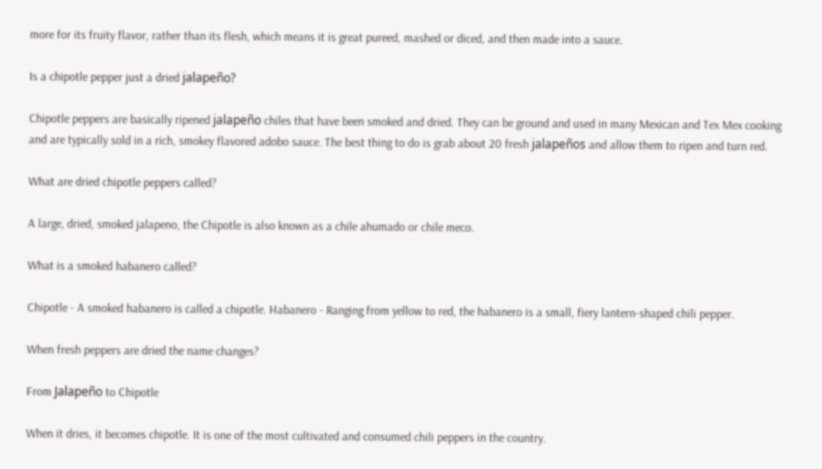more for its fruity flavor, rather than its flesh, which means it is great pureed, mashed or diced, and then made into a sauce.

Is a chipotle pepper just a dried jalapeño?

Chipotle peppers are basically ripened jalapeño chiles that have been smoked and dried. They can be ground and used in many Mexican and Tex Mex cooking and are typically sold in a rich, smokey flavored adobo sauce. The best thing to do is grab about 20 fresh jalapeños and allow them to ripen and turn red.

What are dried chipotle peppers called?

A large, dried, smoked jalapeno, the Chipotle is also known as a chile ahumado or chile meco.

What is a smoked habanero called?

Chipotle - A smoked habanero is called a chipotle. Habanero - Ranging from yellow to red, the habanero is a small, fiery lantern-shaped chili pepper.

When fresh peppers are dried the name changes?

From Jalapeño to Chipotle

When it dries, it becomes chipotle. It is one of the most cultivated and consumed chili peppers in the country.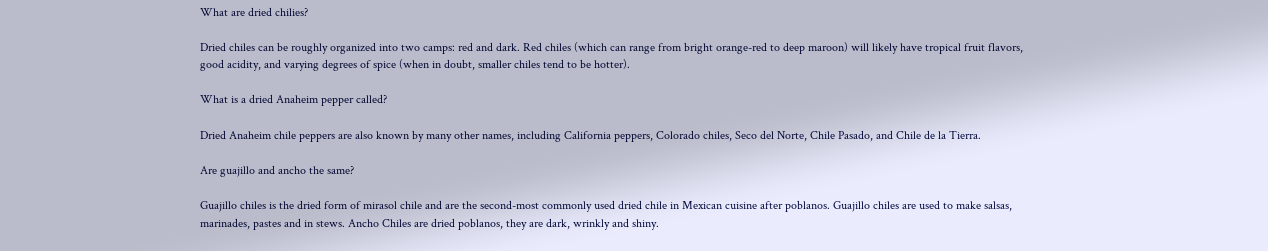What are dried chilies?

Dried chiles can be roughly organized into two camps: red and dark. Red chiles (which can range from bright orange-red to deep maroon) will likely have tropical fruit flavors, good acidity, and varying degrees of spice (when in doubt, smaller chiles tend to be hotter).

What is a dried Anaheim pepper called?

Dried Anaheim chile peppers are also known by many other names, including California peppers, Colorado chiles, Seco del Norte, Chile Pasado, and Chile de la Tierra.

Are guajillo and ancho the same?

Guajillo chiles is the dried form of mirasol chile and are the second-most commonly used dried chile in Mexican cuisine after poblanos. Guajillo chiles are used to make salsas, marinades, pastes and in stews. Ancho Chiles are dried poblanos, they are dark, wrinkly and shiny.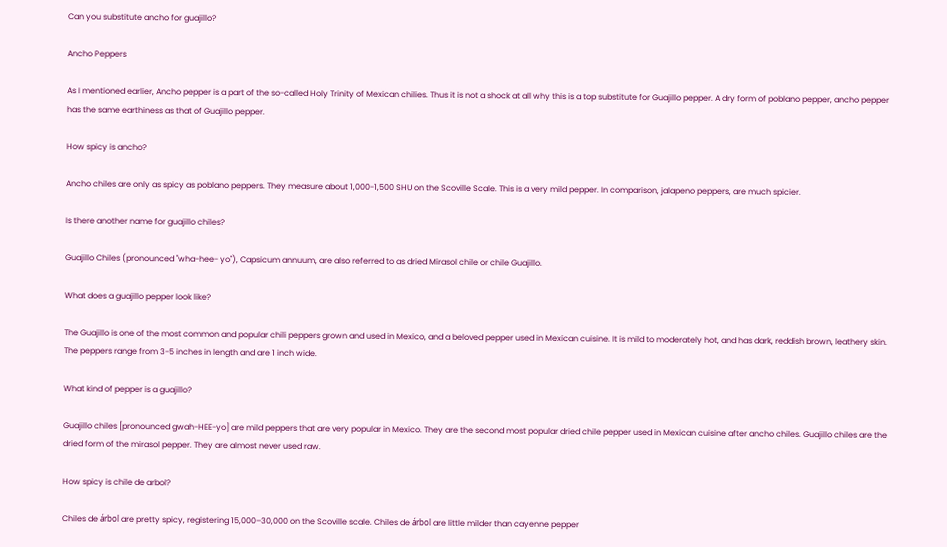Can you substitute ancho for guajillo?

Ancho Peppers

As I mentioned earlier, Ancho pepper is a part of the so-called Holy Trinity of Mexican chilies. Thus it is not a shock at all why this is a top substitute for Guajillo pepper. A dry form of poblano pepper, ancho pepper has the same earthiness as that of Guajillo pepper.

How spicy is ancho?

Ancho chiles are only as spicy as poblano peppers. They measure about 1,000-1,500 SHU on the Scoville Scale. This is a very mild pepper. In comparison, jalapeno peppers, are much spicier.

Is there another name for guajillo chiles?

Guajillo Chiles (pronounced "wha-hee- yo"), Capsicum annuum, are also referred to as dried Mirasol chile or chile Guajillo.

What does a guajillo pepper look like?

The Guajillo is one of the most common and popular chili peppers grown and used in Mexico, and a beloved pepper used in Mexican cuisine. It is mild to moderately hot, and has dark, reddish brown, leathery skin. The peppers range from 3-5 inches in length and are 1 inch wide.

What kind of pepper is a guajillo?

Guajillo chiles [pronounced gwah-HEE-yo] are mild peppers that are very popular in Mexico. They are the second most popular dried chile pepper used in Mexican cuisine after ancho chiles. Guajillo chiles are the dried form of the mirasol pepper. They are almost never used raw.

How spicy is chile de arbol?

Chiles de árbol are pretty spicy, registering 15,000–30,000 on the Scoville scale. Chiles de árbol are little milder than cayenne pepper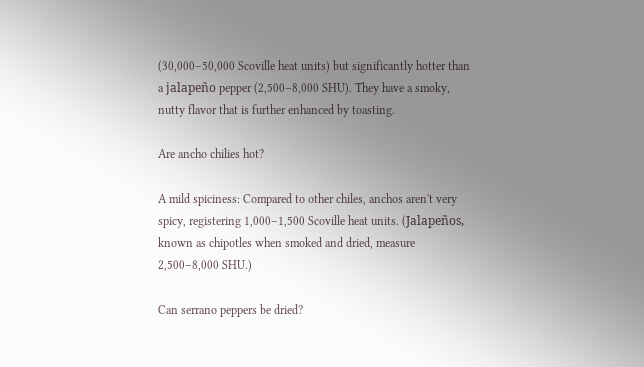(30,000–50,000 Scoville heat units) but significantly hotter than a jalapeño pepper (2,500–8,000 SHU). They have a smoky, nutty flavor that is further enhanced by toasting.

Are ancho chilies hot?

A mild spiciness: Compared to other chiles, anchos aren't very spicy, registering 1,000–1,500 Scoville heat units. (Jalapeños, known as chipotles when smoked and dried, measure 2,500–8,000 SHU.)

Can serrano peppers be dried?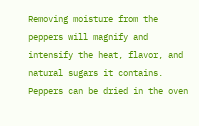Removing moisture from the peppers will magnify and intensify the heat, flavor, and natural sugars it contains. Peppers can be dried in the oven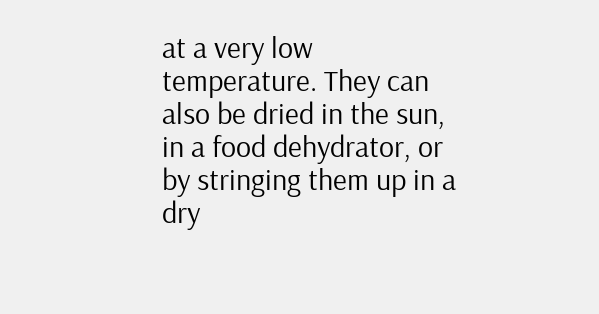at a very low temperature. They can also be dried in the sun, in a food dehydrator, or by stringing them up in a dry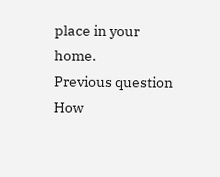place in your home.
Previous question
How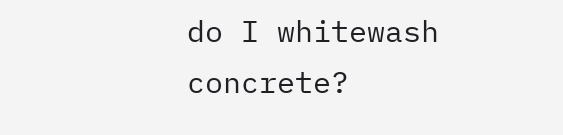do I whitewash concrete?